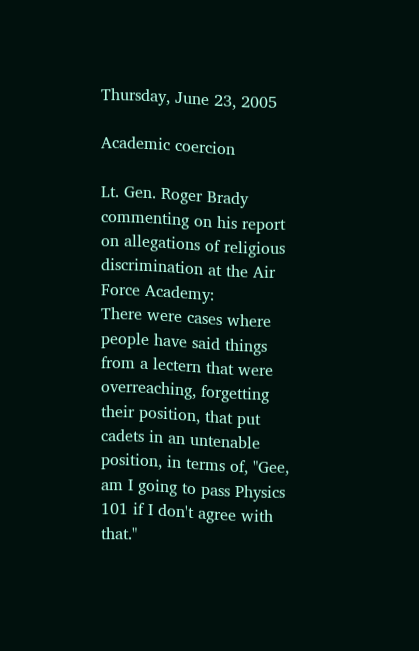Thursday, June 23, 2005

Academic coercion

Lt. Gen. Roger Brady commenting on his report on allegations of religious discrimination at the Air Force Academy:
There were cases where people have said things from a lectern that were overreaching, forgetting their position, that put cadets in an untenable position, in terms of, "Gee, am I going to pass Physics 101 if I don't agree with that."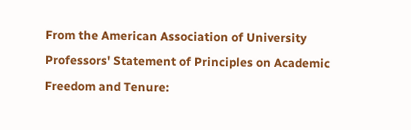From the American Association of University Professors' Statement of Principles on Academic Freedom and Tenure: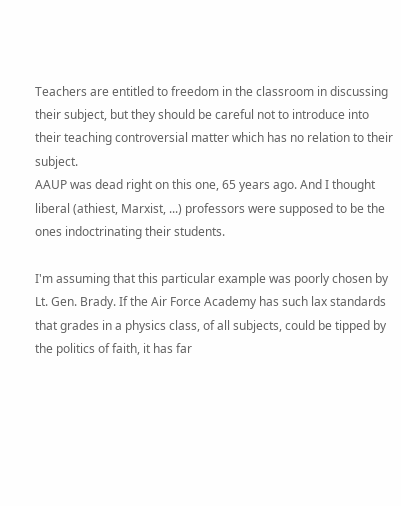Teachers are entitled to freedom in the classroom in discussing their subject, but they should be careful not to introduce into their teaching controversial matter which has no relation to their subject.
AAUP was dead right on this one, 65 years ago. And I thought liberal (athiest, Marxist, ...) professors were supposed to be the ones indoctrinating their students.

I'm assuming that this particular example was poorly chosen by Lt. Gen. Brady. If the Air Force Academy has such lax standards that grades in a physics class, of all subjects, could be tipped by the politics of faith, it has far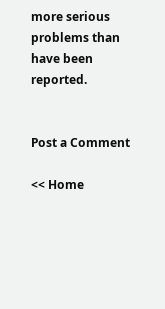more serious problems than have been reported.


Post a Comment

<< Home